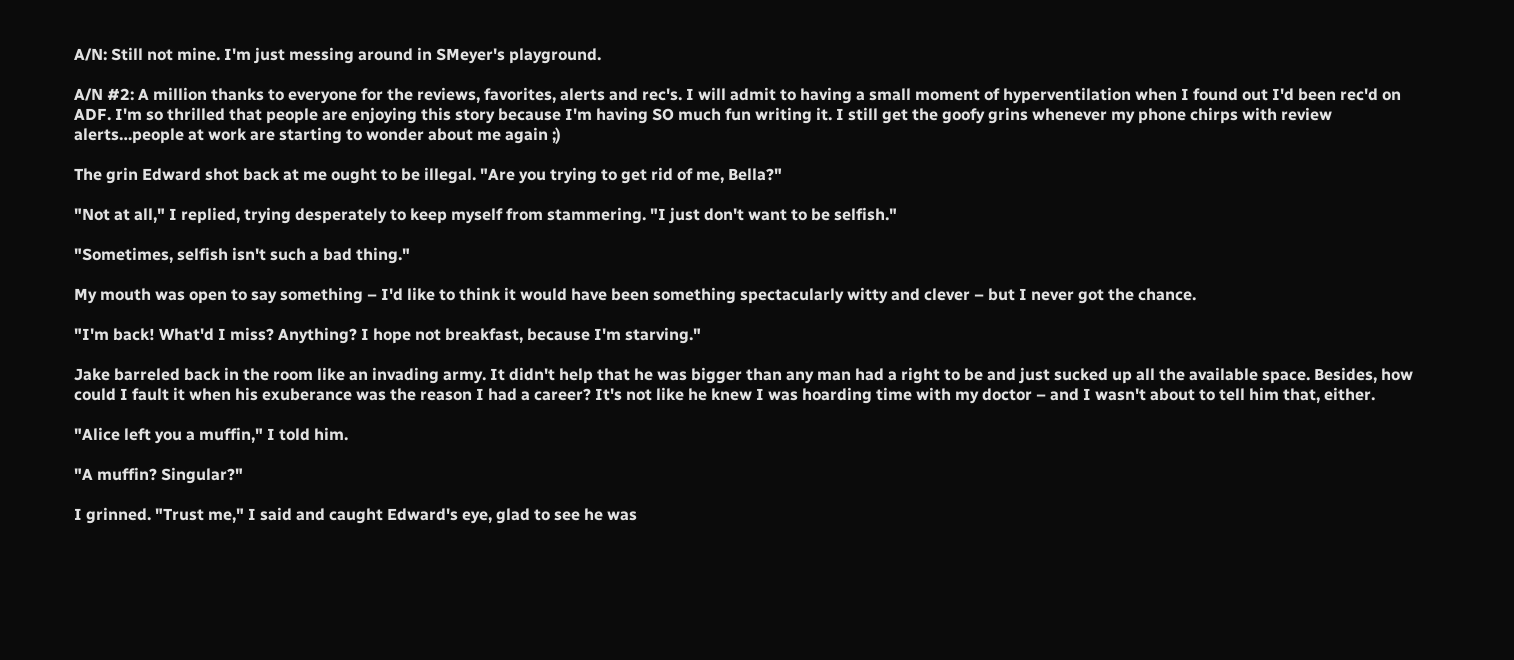A/N: Still not mine. I'm just messing around in SMeyer's playground.

A/N #2: A million thanks to everyone for the reviews, favorites, alerts and rec's. I will admit to having a small moment of hyperventilation when I found out I'd been rec'd on ADF. I'm so thrilled that people are enjoying this story because I'm having SO much fun writing it. I still get the goofy grins whenever my phone chirps with review alerts…people at work are starting to wonder about me again ;)

The grin Edward shot back at me ought to be illegal. "Are you trying to get rid of me, Bella?"

"Not at all," I replied, trying desperately to keep myself from stammering. "I just don't want to be selfish."

"Sometimes, selfish isn't such a bad thing."

My mouth was open to say something – I'd like to think it would have been something spectacularly witty and clever – but I never got the chance.

"I'm back! What'd I miss? Anything? I hope not breakfast, because I'm starving."

Jake barreled back in the room like an invading army. It didn't help that he was bigger than any man had a right to be and just sucked up all the available space. Besides, how could I fault it when his exuberance was the reason I had a career? It's not like he knew I was hoarding time with my doctor – and I wasn't about to tell him that, either.

"Alice left you a muffin," I told him.

"A muffin? Singular?"

I grinned. "Trust me," I said and caught Edward's eye, glad to see he was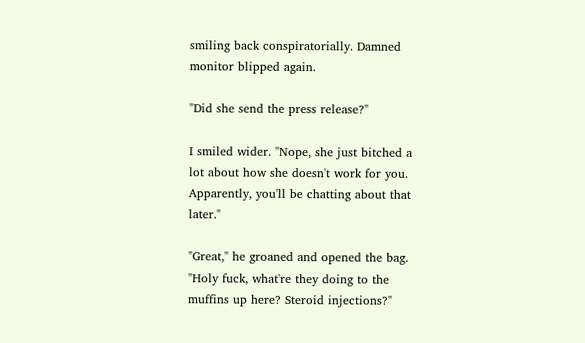smiling back conspiratorially. Damned monitor blipped again.

"Did she send the press release?"

I smiled wider. "Nope, she just bitched a lot about how she doesn't work for you. Apparently, you'll be chatting about that later."

"Great," he groaned and opened the bag. "Holy fuck, what're they doing to the muffins up here? Steroid injections?"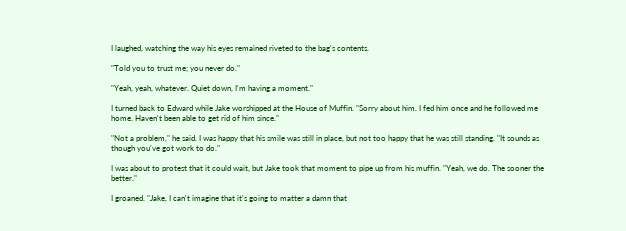I laughed, watching the way his eyes remained riveted to the bag's contents.

"Told you to trust me; you never do."

"Yeah, yeah, whatever. Quiet down, I'm having a moment."

I turned back to Edward while Jake worshipped at the House of Muffin. "Sorry about him. I fed him once and he followed me home. Haven't been able to get rid of him since."

"Not a problem," he said. I was happy that his smile was still in place, but not too happy that he was still standing. "It sounds as though you've got work to do."

I was about to protest that it could wait, but Jake took that moment to pipe up from his muffin. "Yeah, we do. The sooner the better."

I groaned. "Jake, I can't imagine that it's going to matter a damn that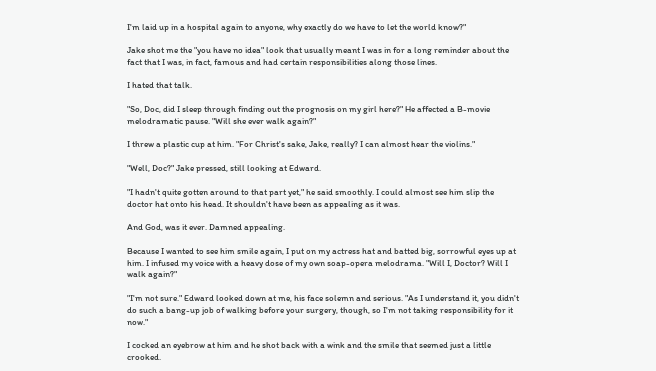I'm laid up in a hospital again to anyone, why exactly do we have to let the world know?"

Jake shot me the "you have no idea" look that usually meant I was in for a long reminder about the fact that I was, in fact, famous and had certain responsibilities along those lines.

I hated that talk.

"So, Doc, did I sleep through finding out the prognosis on my girl here?" He affected a B-movie melodramatic pause. "Will she ever walk again?"

I threw a plastic cup at him. "For Christ's sake, Jake, really? I can almost hear the violins."

"Well, Doc?" Jake pressed, still looking at Edward.

"I hadn't quite gotten around to that part yet," he said smoothly. I could almost see him slip the doctor hat onto his head. It shouldn't have been as appealing as it was.

And God, was it ever. Damned appealing.

Because I wanted to see him smile again, I put on my actress hat and batted big, sorrowful eyes up at him. I infused my voice with a heavy dose of my own soap-opera melodrama. "Will I, Doctor? Will I walk again?"

"I'm not sure." Edward looked down at me, his face solemn and serious. "As I understand it, you didn't do such a bang-up job of walking before your surgery, though, so I'm not taking responsibility for it now."

I cocked an eyebrow at him and he shot back with a wink and the smile that seemed just a little crooked.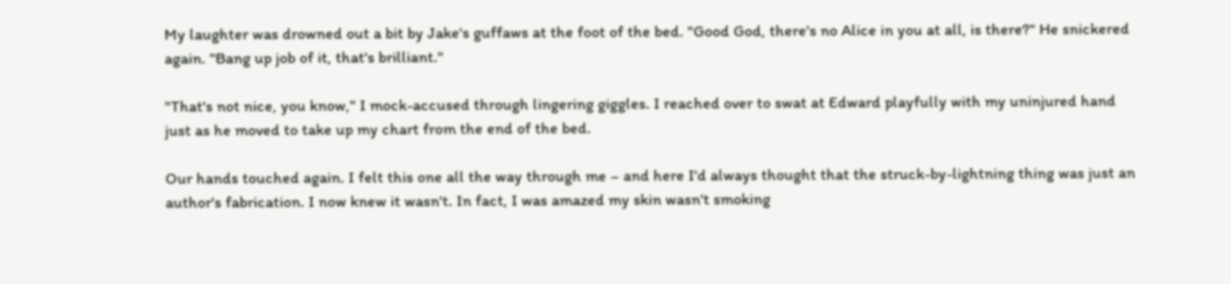My laughter was drowned out a bit by Jake's guffaws at the foot of the bed. "Good God, there's no Alice in you at all, is there?" He snickered again. "Bang up job of it, that's brilliant."

"That's not nice, you know," I mock-accused through lingering giggles. I reached over to swat at Edward playfully with my uninjured hand just as he moved to take up my chart from the end of the bed.

Our hands touched again. I felt this one all the way through me – and here I'd always thought that the struck-by-lightning thing was just an author's fabrication. I now knew it wasn't. In fact, I was amazed my skin wasn't smoking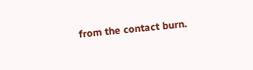from the contact burn.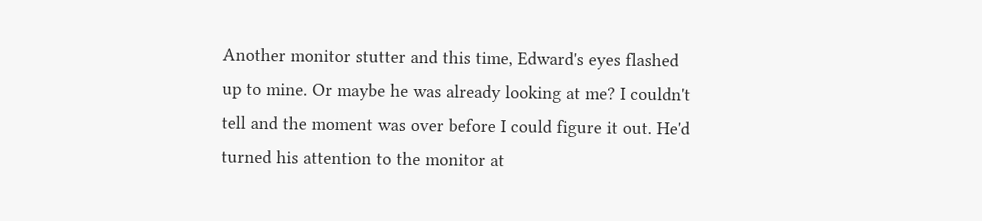Another monitor stutter and this time, Edward's eyes flashed up to mine. Or maybe he was already looking at me? I couldn't tell and the moment was over before I could figure it out. He'd turned his attention to the monitor at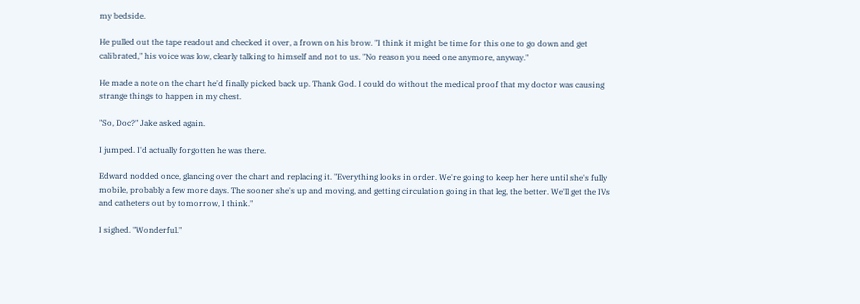my bedside.

He pulled out the tape readout and checked it over, a frown on his brow. "I think it might be time for this one to go down and get calibrated," his voice was low, clearly talking to himself and not to us. "No reason you need one anymore, anyway."

He made a note on the chart he'd finally picked back up. Thank God. I could do without the medical proof that my doctor was causing strange things to happen in my chest.

"So, Doc?" Jake asked again.

I jumped. I'd actually forgotten he was there.

Edward nodded once, glancing over the chart and replacing it. "Everything looks in order. We're going to keep her here until she's fully mobile, probably a few more days. The sooner she's up and moving, and getting circulation going in that leg, the better. We'll get the IVs and catheters out by tomorrow, I think."

I sighed. "Wonderful."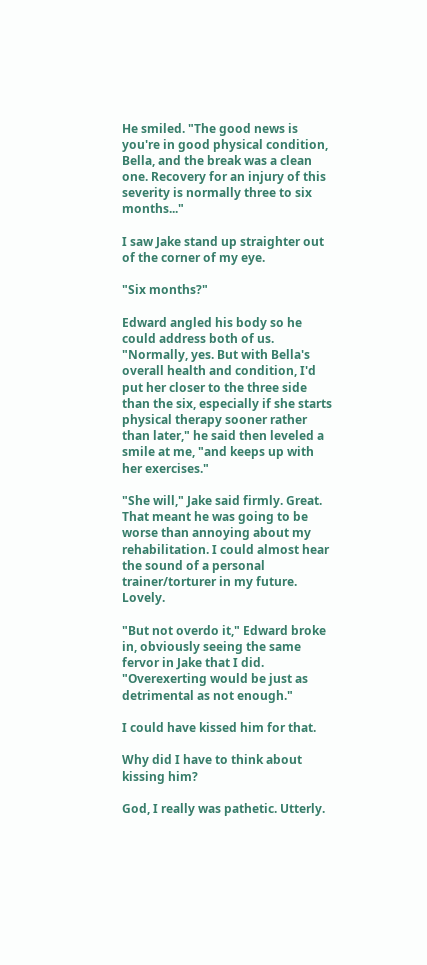He smiled. "The good news is you're in good physical condition, Bella, and the break was a clean one. Recovery for an injury of this severity is normally three to six months..."

I saw Jake stand up straighter out of the corner of my eye.

"Six months?"

Edward angled his body so he could address both of us. "Normally, yes. But with Bella's overall health and condition, I'd put her closer to the three side than the six, especially if she starts physical therapy sooner rather than later," he said then leveled a smile at me, "and keeps up with her exercises."

"She will," Jake said firmly. Great. That meant he was going to be worse than annoying about my rehabilitation. I could almost hear the sound of a personal trainer/torturer in my future. Lovely.

"But not overdo it," Edward broke in, obviously seeing the same fervor in Jake that I did. "Overexerting would be just as detrimental as not enough."

I could have kissed him for that.

Why did I have to think about kissing him?

God, I really was pathetic. Utterly.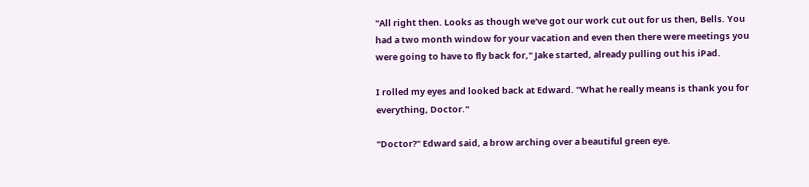"All right then. Looks as though we've got our work cut out for us then, Bells. You had a two month window for your vacation and even then there were meetings you were going to have to fly back for," Jake started, already pulling out his iPad.

I rolled my eyes and looked back at Edward. "What he really means is thank you for everything, Doctor."

"Doctor?" Edward said, a brow arching over a beautiful green eye.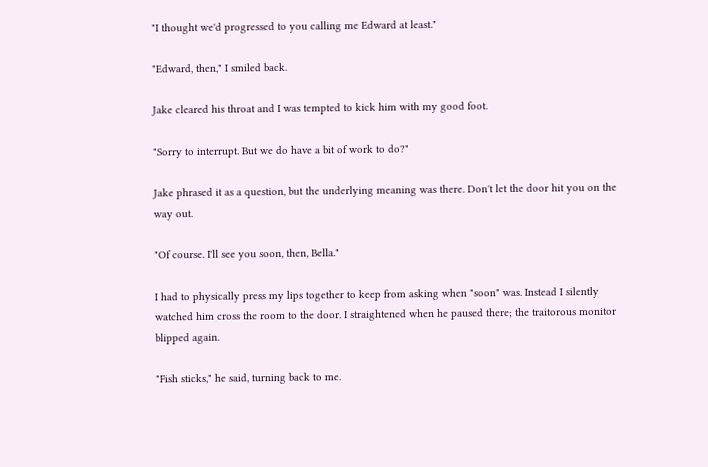"I thought we'd progressed to you calling me Edward at least."

"Edward, then," I smiled back.

Jake cleared his throat and I was tempted to kick him with my good foot.

"Sorry to interrupt. But we do have a bit of work to do?"

Jake phrased it as a question, but the underlying meaning was there. Don't let the door hit you on the way out.

"Of course. I'll see you soon, then, Bella."

I had to physically press my lips together to keep from asking when "soon" was. Instead I silently watched him cross the room to the door. I straightened when he paused there; the traitorous monitor blipped again.

"Fish sticks," he said, turning back to me.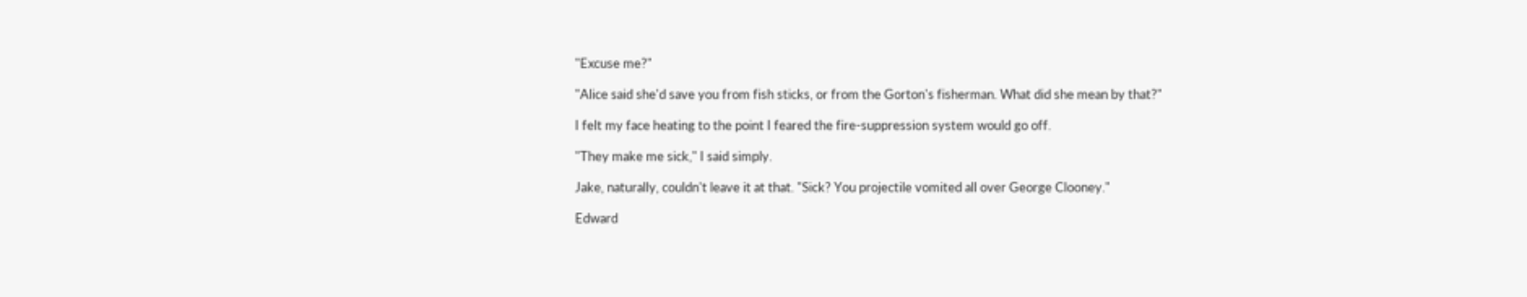"Excuse me?"

"Alice said she'd save you from fish sticks, or from the Gorton's fisherman. What did she mean by that?"

I felt my face heating to the point I feared the fire-suppression system would go off.

"They make me sick," I said simply.

Jake, naturally, couldn't leave it at that. "Sick? You projectile vomited all over George Clooney."

Edward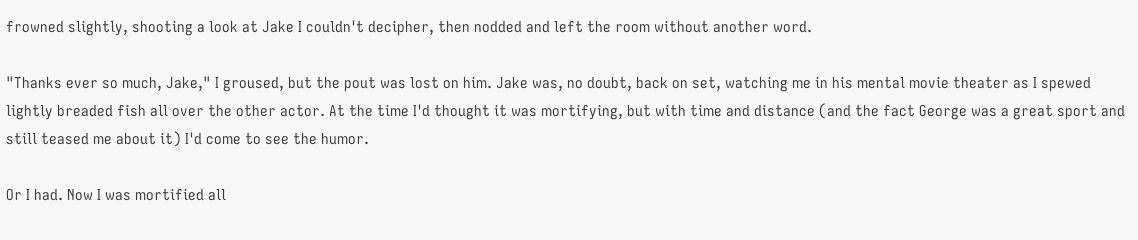frowned slightly, shooting a look at Jake I couldn't decipher, then nodded and left the room without another word.

"Thanks ever so much, Jake," I groused, but the pout was lost on him. Jake was, no doubt, back on set, watching me in his mental movie theater as I spewed lightly breaded fish all over the other actor. At the time I'd thought it was mortifying, but with time and distance (and the fact George was a great sport and still teased me about it) I'd come to see the humor.

Or I had. Now I was mortified all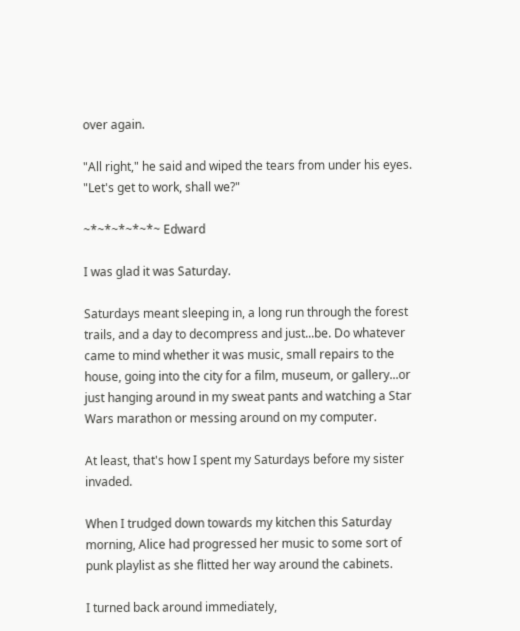over again.

"All right," he said and wiped the tears from under his eyes. "Let's get to work, shall we?"

~*~*~*~*~*~ Edward

I was glad it was Saturday.

Saturdays meant sleeping in, a long run through the forest trails, and a day to decompress and just...be. Do whatever came to mind whether it was music, small repairs to the house, going into the city for a film, museum, or gallery...or just hanging around in my sweat pants and watching a Star Wars marathon or messing around on my computer.

At least, that's how I spent my Saturdays before my sister invaded.

When I trudged down towards my kitchen this Saturday morning, Alice had progressed her music to some sort of punk playlist as she flitted her way around the cabinets.

I turned back around immediately,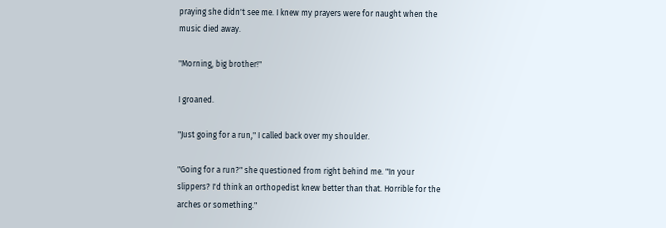praying she didn't see me. I knew my prayers were for naught when the music died away.

"Morning, big brother!"

I groaned.

"Just going for a run," I called back over my shoulder.

"Going for a run?" she questioned from right behind me. "In your slippers? I'd think an orthopedist knew better than that. Horrible for the arches or something."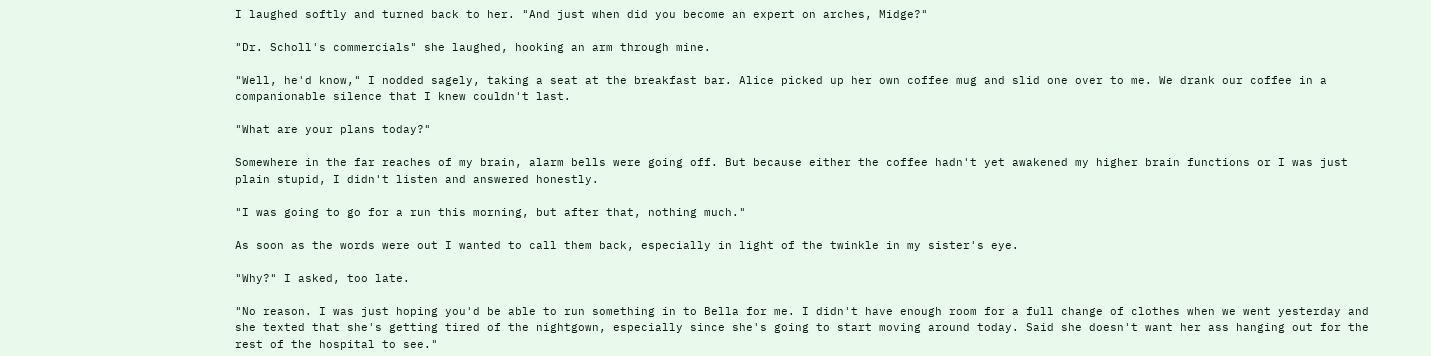I laughed softly and turned back to her. "And just when did you become an expert on arches, Midge?"

"Dr. Scholl's commercials" she laughed, hooking an arm through mine.

"Well, he'd know," I nodded sagely, taking a seat at the breakfast bar. Alice picked up her own coffee mug and slid one over to me. We drank our coffee in a companionable silence that I knew couldn't last.

"What are your plans today?"

Somewhere in the far reaches of my brain, alarm bells were going off. But because either the coffee hadn't yet awakened my higher brain functions or I was just plain stupid, I didn't listen and answered honestly.

"I was going to go for a run this morning, but after that, nothing much."

As soon as the words were out I wanted to call them back, especially in light of the twinkle in my sister's eye.

"Why?" I asked, too late.

"No reason. I was just hoping you'd be able to run something in to Bella for me. I didn't have enough room for a full change of clothes when we went yesterday and she texted that she's getting tired of the nightgown, especially since she's going to start moving around today. Said she doesn't want her ass hanging out for the rest of the hospital to see."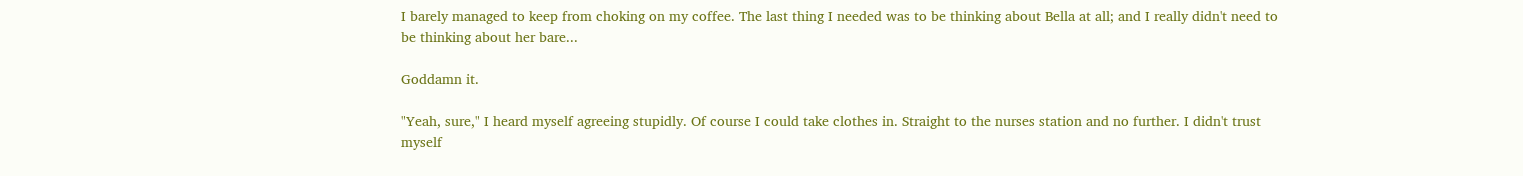I barely managed to keep from choking on my coffee. The last thing I needed was to be thinking about Bella at all; and I really didn't need to be thinking about her bare...

Goddamn it.

"Yeah, sure," I heard myself agreeing stupidly. Of course I could take clothes in. Straight to the nurses station and no further. I didn't trust myself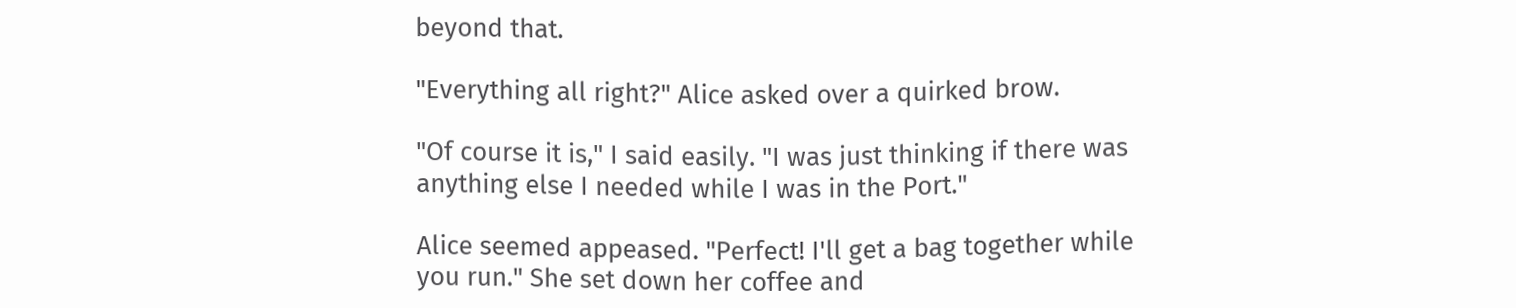beyond that.

"Everything all right?" Alice asked over a quirked brow.

"Of course it is," I said easily. "I was just thinking if there was anything else I needed while I was in the Port."

Alice seemed appeased. "Perfect! I'll get a bag together while you run." She set down her coffee and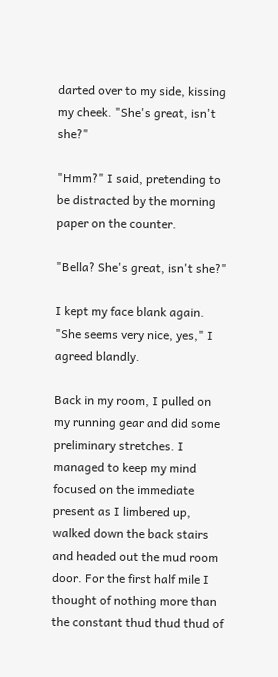darted over to my side, kissing my cheek. "She's great, isn't she?"

"Hmm?" I said, pretending to be distracted by the morning paper on the counter.

"Bella? She's great, isn't she?"

I kept my face blank again. "She seems very nice, yes," I agreed blandly.

Back in my room, I pulled on my running gear and did some preliminary stretches. I managed to keep my mind focused on the immediate present as I limbered up, walked down the back stairs and headed out the mud room door. For the first half mile I thought of nothing more than the constant thud thud thud of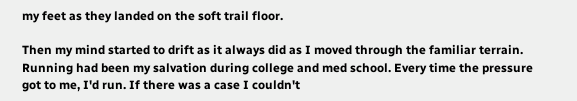my feet as they landed on the soft trail floor.

Then my mind started to drift as it always did as I moved through the familiar terrain. Running had been my salvation during college and med school. Every time the pressure got to me, I'd run. If there was a case I couldn't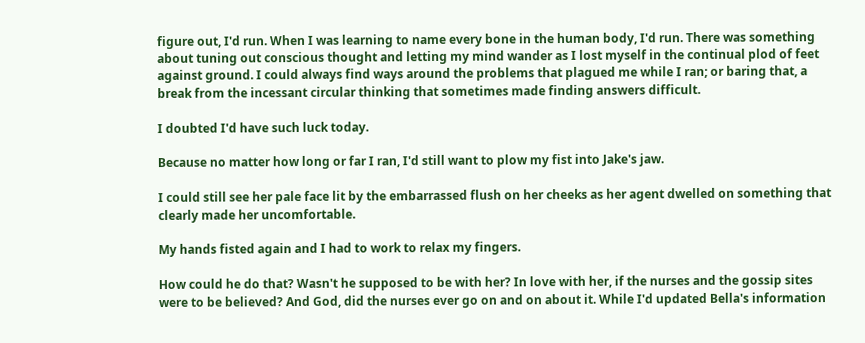figure out, I'd run. When I was learning to name every bone in the human body, I'd run. There was something about tuning out conscious thought and letting my mind wander as I lost myself in the continual plod of feet against ground. I could always find ways around the problems that plagued me while I ran; or baring that, a break from the incessant circular thinking that sometimes made finding answers difficult.

I doubted I'd have such luck today.

Because no matter how long or far I ran, I'd still want to plow my fist into Jake's jaw.

I could still see her pale face lit by the embarrassed flush on her cheeks as her agent dwelled on something that clearly made her uncomfortable.

My hands fisted again and I had to work to relax my fingers.

How could he do that? Wasn't he supposed to be with her? In love with her, if the nurses and the gossip sites were to be believed? And God, did the nurses ever go on and on about it. While I'd updated Bella's information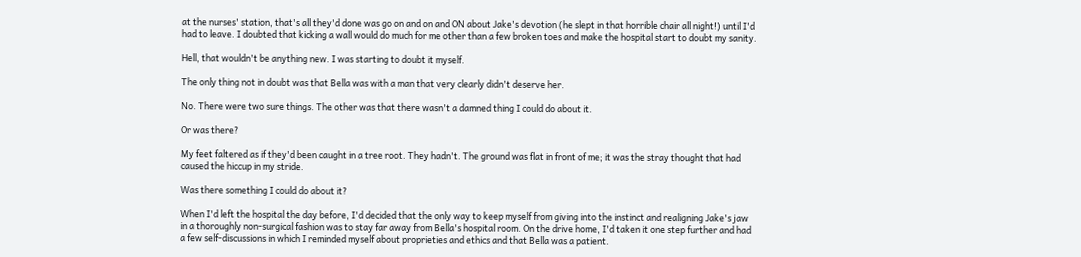at the nurses' station, that's all they'd done was go on and on and ON about Jake's devotion (he slept in that horrible chair all night!) until I'd had to leave. I doubted that kicking a wall would do much for me other than a few broken toes and make the hospital start to doubt my sanity.

Hell, that wouldn't be anything new. I was starting to doubt it myself.

The only thing not in doubt was that Bella was with a man that very clearly didn't deserve her.

No. There were two sure things. The other was that there wasn't a damned thing I could do about it.

Or was there?

My feet faltered as if they'd been caught in a tree root. They hadn't. The ground was flat in front of me; it was the stray thought that had caused the hiccup in my stride.

Was there something I could do about it?

When I'd left the hospital the day before, I'd decided that the only way to keep myself from giving into the instinct and realigning Jake's jaw in a thoroughly non-surgical fashion was to stay far away from Bella's hospital room. On the drive home, I'd taken it one step further and had a few self-discussions in which I reminded myself about proprieties and ethics and that Bella was a patient.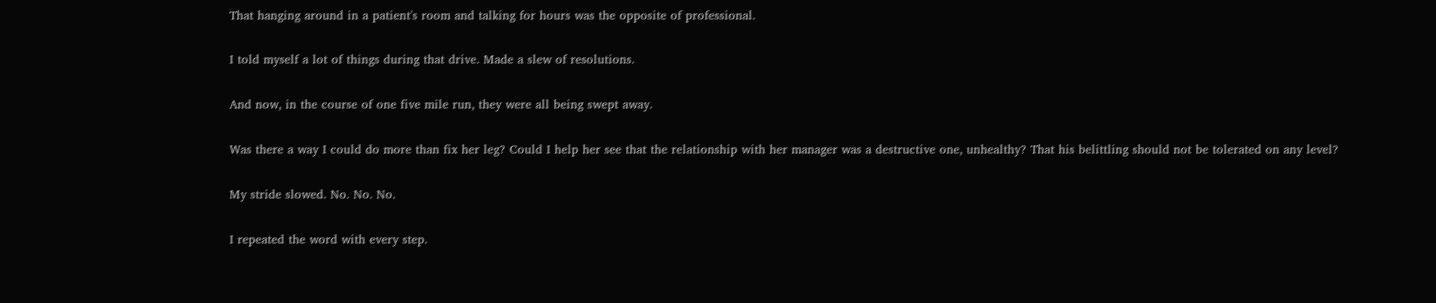That hanging around in a patient's room and talking for hours was the opposite of professional.

I told myself a lot of things during that drive. Made a slew of resolutions.

And now, in the course of one five mile run, they were all being swept away.

Was there a way I could do more than fix her leg? Could I help her see that the relationship with her manager was a destructive one, unhealthy? That his belittling should not be tolerated on any level?

My stride slowed. No. No. No.

I repeated the word with every step.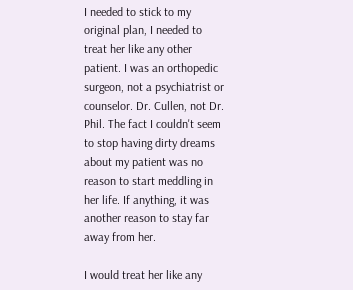I needed to stick to my original plan, I needed to treat her like any other patient. I was an orthopedic surgeon, not a psychiatrist or counselor. Dr. Cullen, not Dr. Phil. The fact I couldn't seem to stop having dirty dreams about my patient was no reason to start meddling in her life. If anything, it was another reason to stay far away from her.

I would treat her like any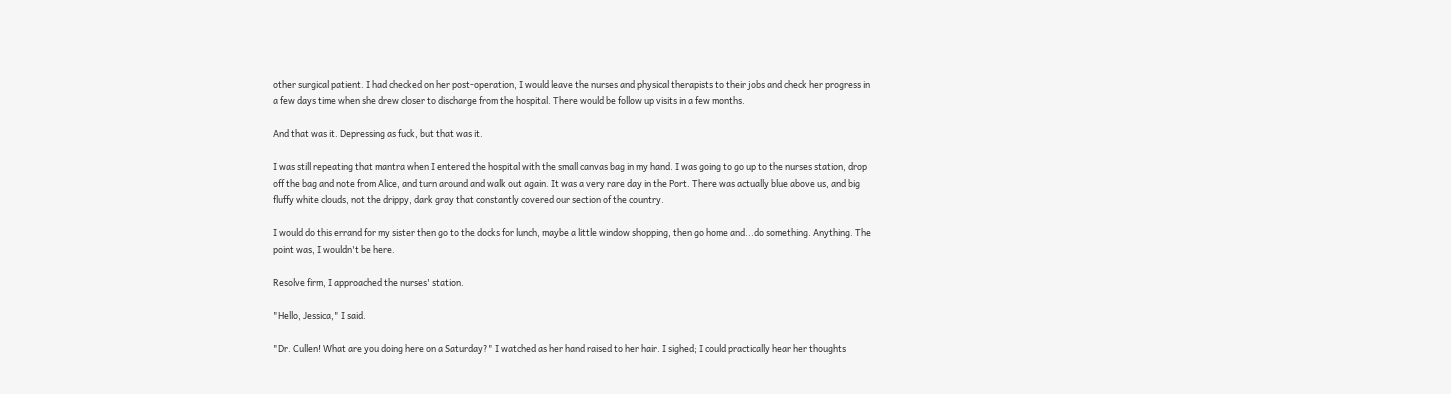other surgical patient. I had checked on her post-operation, I would leave the nurses and physical therapists to their jobs and check her progress in a few days time when she drew closer to discharge from the hospital. There would be follow up visits in a few months.

And that was it. Depressing as fuck, but that was it.

I was still repeating that mantra when I entered the hospital with the small canvas bag in my hand. I was going to go up to the nurses station, drop off the bag and note from Alice, and turn around and walk out again. It was a very rare day in the Port. There was actually blue above us, and big fluffy white clouds, not the drippy, dark gray that constantly covered our section of the country.

I would do this errand for my sister then go to the docks for lunch, maybe a little window shopping, then go home and...do something. Anything. The point was, I wouldn't be here.

Resolve firm, I approached the nurses' station.

"Hello, Jessica," I said.

"Dr. Cullen! What are you doing here on a Saturday?" I watched as her hand raised to her hair. I sighed; I could practically hear her thoughts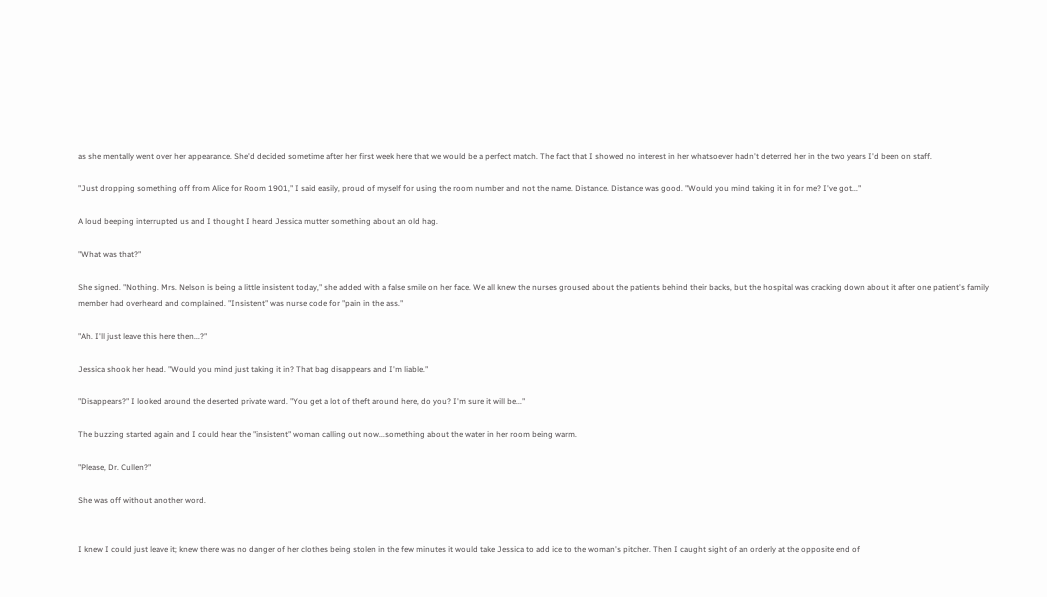as she mentally went over her appearance. She'd decided sometime after her first week here that we would be a perfect match. The fact that I showed no interest in her whatsoever hadn't deterred her in the two years I'd been on staff.

"Just dropping something off from Alice for Room 1901," I said easily, proud of myself for using the room number and not the name. Distance. Distance was good. "Would you mind taking it in for me? I've got..."

A loud beeping interrupted us and I thought I heard Jessica mutter something about an old hag.

"What was that?"

She signed. "Nothing. Mrs. Nelson is being a little insistent today," she added with a false smile on her face. We all knew the nurses groused about the patients behind their backs, but the hospital was cracking down about it after one patient's family member had overheard and complained. "Insistent" was nurse code for "pain in the ass."

"Ah. I'll just leave this here then...?"

Jessica shook her head. "Would you mind just taking it in? That bag disappears and I'm liable."

"Disappears?" I looked around the deserted private ward. "You get a lot of theft around here, do you? I'm sure it will be..."

The buzzing started again and I could hear the "insistent" woman calling out now...something about the water in her room being warm.

"Please, Dr. Cullen?"

She was off without another word.


I knew I could just leave it; knew there was no danger of her clothes being stolen in the few minutes it would take Jessica to add ice to the woman's pitcher. Then I caught sight of an orderly at the opposite end of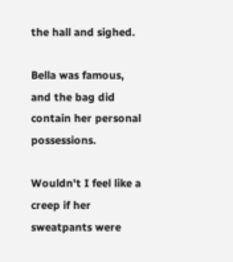the hall and sighed.

Bella was famous, and the bag did contain her personal possessions.

Wouldn't I feel like a creep if her sweatpants were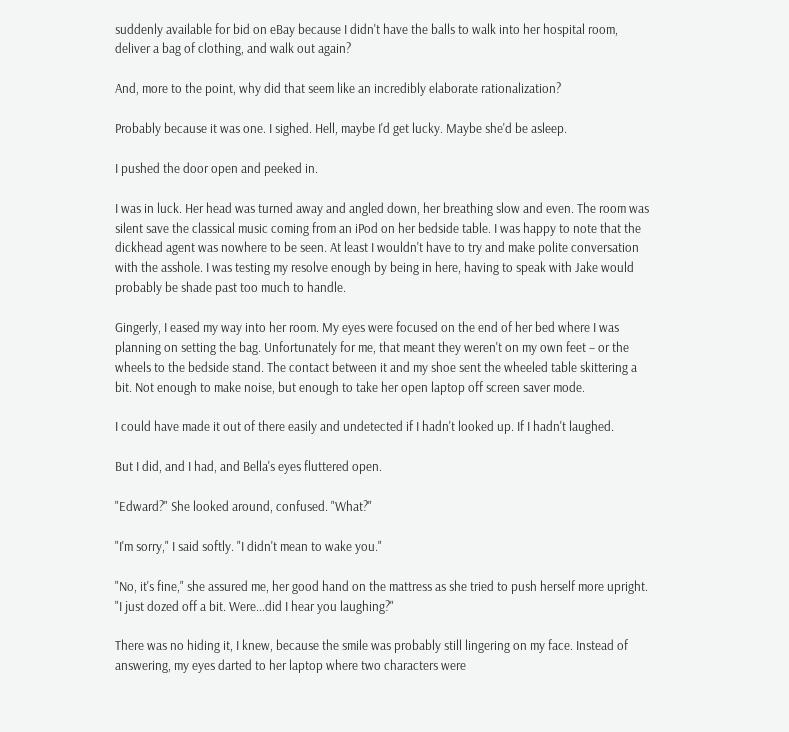suddenly available for bid on eBay because I didn't have the balls to walk into her hospital room, deliver a bag of clothing, and walk out again?

And, more to the point, why did that seem like an incredibly elaborate rationalization?

Probably because it was one. I sighed. Hell, maybe I'd get lucky. Maybe she'd be asleep.

I pushed the door open and peeked in.

I was in luck. Her head was turned away and angled down, her breathing slow and even. The room was silent save the classical music coming from an iPod on her bedside table. I was happy to note that the dickhead agent was nowhere to be seen. At least I wouldn't have to try and make polite conversation with the asshole. I was testing my resolve enough by being in here, having to speak with Jake would probably be shade past too much to handle.

Gingerly, I eased my way into her room. My eyes were focused on the end of her bed where I was planning on setting the bag. Unfortunately for me, that meant they weren't on my own feet – or the wheels to the bedside stand. The contact between it and my shoe sent the wheeled table skittering a bit. Not enough to make noise, but enough to take her open laptop off screen saver mode.

I could have made it out of there easily and undetected if I hadn't looked up. If I hadn't laughed.

But I did, and I had, and Bella's eyes fluttered open.

"Edward?" She looked around, confused. "What?"

"I'm sorry," I said softly. "I didn't mean to wake you."

"No, it's fine," she assured me, her good hand on the mattress as she tried to push herself more upright. "I just dozed off a bit. Were...did I hear you laughing?"

There was no hiding it, I knew, because the smile was probably still lingering on my face. Instead of answering, my eyes darted to her laptop where two characters were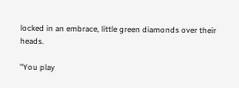locked in an embrace, little green diamonds over their heads.

"You play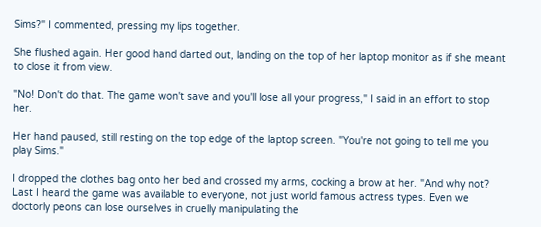Sims?" I commented, pressing my lips together.

She flushed again. Her good hand darted out, landing on the top of her laptop monitor as if she meant to close it from view.

"No! Don't do that. The game won't save and you'll lose all your progress," I said in an effort to stop her.

Her hand paused, still resting on the top edge of the laptop screen. "You're not going to tell me you play Sims."

I dropped the clothes bag onto her bed and crossed my arms, cocking a brow at her. "And why not? Last I heard the game was available to everyone, not just world famous actress types. Even we doctorly peons can lose ourselves in cruelly manipulating the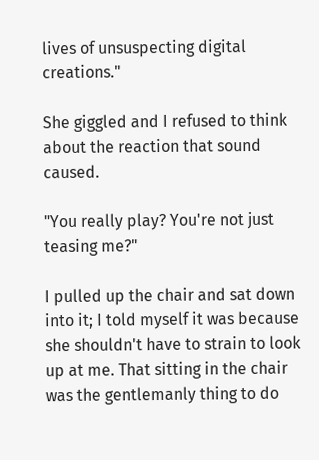lives of unsuspecting digital creations."

She giggled and I refused to think about the reaction that sound caused.

"You really play? You're not just teasing me?"

I pulled up the chair and sat down into it; I told myself it was because she shouldn't have to strain to look up at me. That sitting in the chair was the gentlemanly thing to do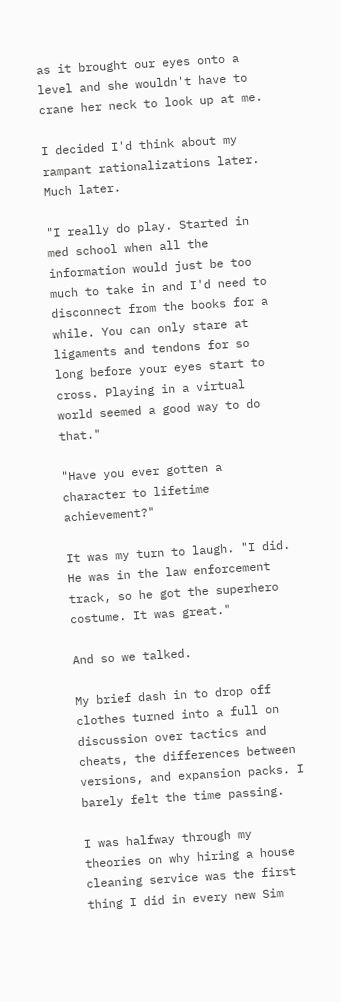as it brought our eyes onto a level and she wouldn't have to crane her neck to look up at me.

I decided I'd think about my rampant rationalizations later. Much later.

"I really do play. Started in med school when all the information would just be too much to take in and I'd need to disconnect from the books for a while. You can only stare at ligaments and tendons for so long before your eyes start to cross. Playing in a virtual world seemed a good way to do that."

"Have you ever gotten a character to lifetime achievement?"

It was my turn to laugh. "I did. He was in the law enforcement track, so he got the superhero costume. It was great."

And so we talked.

My brief dash in to drop off clothes turned into a full on discussion over tactics and cheats, the differences between versions, and expansion packs. I barely felt the time passing.

I was halfway through my theories on why hiring a house cleaning service was the first thing I did in every new Sim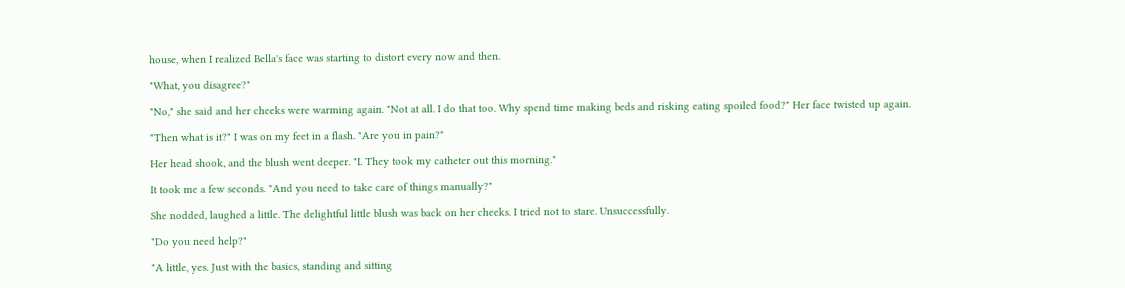house, when I realized Bella's face was starting to distort every now and then.

"What, you disagree?"

"No," she said and her cheeks were warming again. "Not at all. I do that too. Why spend time making beds and risking eating spoiled food?" Her face twisted up again.

"Then what is it?" I was on my feet in a flash. "Are you in pain?"

Her head shook, and the blush went deeper. "I. They took my catheter out this morning."

It took me a few seconds. "And you need to take care of things manually?"

She nodded, laughed a little. The delightful little blush was back on her cheeks. I tried not to stare. Unsuccessfully.

"Do you need help?"

"A little, yes. Just with the basics, standing and sitting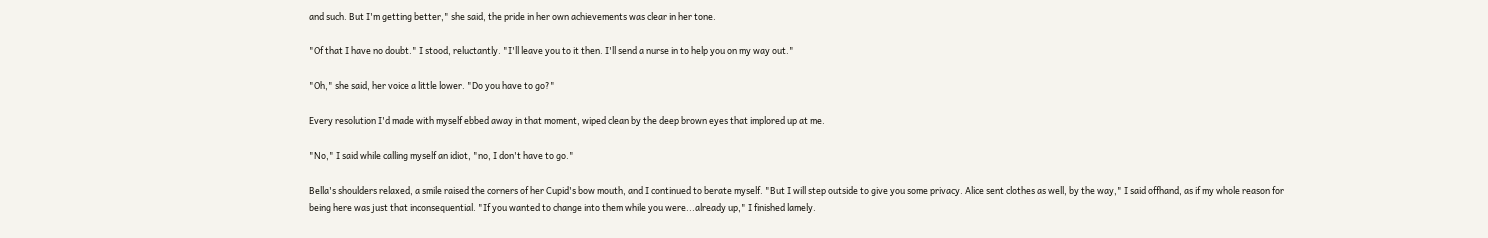and such. But I'm getting better," she said, the pride in her own achievements was clear in her tone.

"Of that I have no doubt." I stood, reluctantly. "I'll leave you to it then. I'll send a nurse in to help you on my way out."

"Oh," she said, her voice a little lower. "Do you have to go?"

Every resolution I'd made with myself ebbed away in that moment, wiped clean by the deep brown eyes that implored up at me.

"No," I said while calling myself an idiot, "no, I don't have to go."

Bella's shoulders relaxed, a smile raised the corners of her Cupid's bow mouth, and I continued to berate myself. "But I will step outside to give you some privacy. Alice sent clothes as well, by the way," I said offhand, as if my whole reason for being here was just that inconsequential. "If you wanted to change into them while you were...already up," I finished lamely.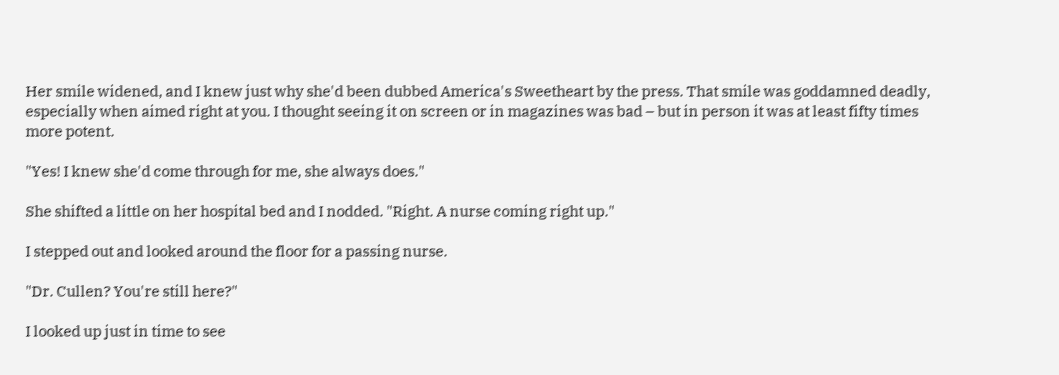Her smile widened, and I knew just why she'd been dubbed America's Sweetheart by the press. That smile was goddamned deadly, especially when aimed right at you. I thought seeing it on screen or in magazines was bad – but in person it was at least fifty times more potent.

"Yes! I knew she'd come through for me, she always does."

She shifted a little on her hospital bed and I nodded. "Right. A nurse coming right up."

I stepped out and looked around the floor for a passing nurse.

"Dr. Cullen? You're still here?"

I looked up just in time to see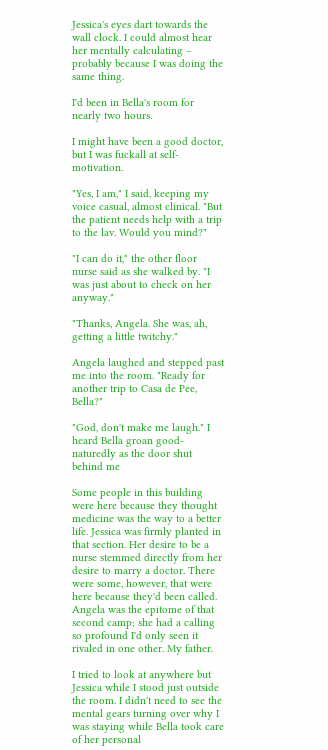Jessica's eyes dart towards the wall clock. I could almost hear her mentally calculating – probably because I was doing the same thing.

I'd been in Bella's room for nearly two hours.

I might have been a good doctor, but I was fuckall at self-motivation.

"Yes, I am," I said, keeping my voice casual, almost clinical. "But the patient needs help with a trip to the lav. Would you mind?"

"I can do it," the other floor nurse said as she walked by. "I was just about to check on her anyway."

"Thanks, Angela. She was, ah, getting a little twitchy."

Angela laughed and stepped past me into the room. "Ready for another trip to Casa de Pee, Bella?"

"God, don't make me laugh." I heard Bella groan good-naturedly as the door shut behind me

Some people in this building were here because they thought medicine was the way to a better life. Jessica was firmly planted in that section. Her desire to be a nurse stemmed directly from her desire to marry a doctor. There were some, however, that were here because they'd been called. Angela was the epitome of that second camp; she had a calling so profound I'd only seen it rivaled in one other. My father.

I tried to look at anywhere but Jessica while I stood just outside the room. I didn't need to see the mental gears turning over why I was staying while Bella took care of her personal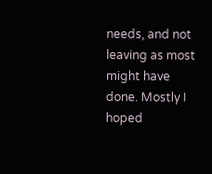needs, and not leaving as most might have done. Mostly I hoped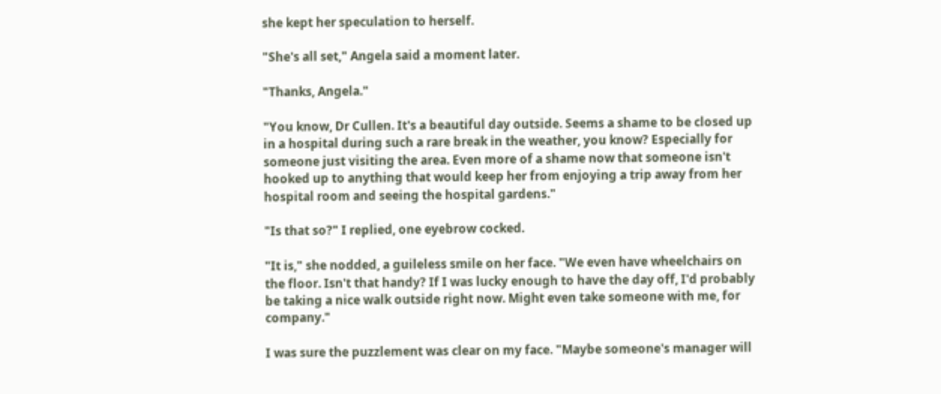she kept her speculation to herself.

"She's all set," Angela said a moment later.

"Thanks, Angela."

"You know, Dr Cullen. It's a beautiful day outside. Seems a shame to be closed up in a hospital during such a rare break in the weather, you know? Especially for someone just visiting the area. Even more of a shame now that someone isn't hooked up to anything that would keep her from enjoying a trip away from her hospital room and seeing the hospital gardens."

"Is that so?" I replied, one eyebrow cocked.

"It is," she nodded, a guileless smile on her face. "We even have wheelchairs on the floor. Isn't that handy? If I was lucky enough to have the day off, I'd probably be taking a nice walk outside right now. Might even take someone with me, for company."

I was sure the puzzlement was clear on my face. "Maybe someone's manager will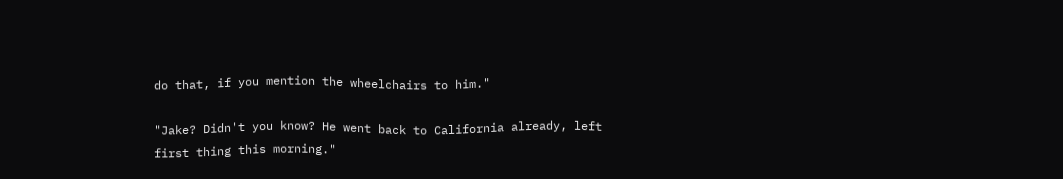do that, if you mention the wheelchairs to him."

"Jake? Didn't you know? He went back to California already, left first thing this morning."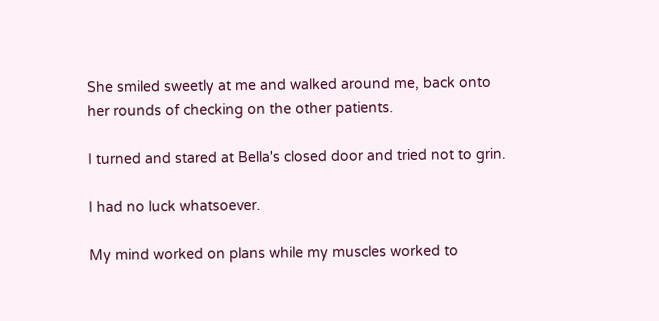She smiled sweetly at me and walked around me, back onto her rounds of checking on the other patients.

I turned and stared at Bella's closed door and tried not to grin.

I had no luck whatsoever.

My mind worked on plans while my muscles worked to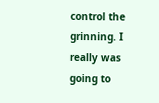control the grinning. I really was going to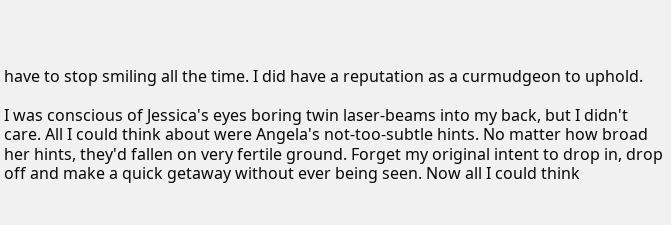have to stop smiling all the time. I did have a reputation as a curmudgeon to uphold.

I was conscious of Jessica's eyes boring twin laser-beams into my back, but I didn't care. All I could think about were Angela's not-too-subtle hints. No matter how broad her hints, they'd fallen on very fertile ground. Forget my original intent to drop in, drop off and make a quick getaway without ever being seen. Now all I could think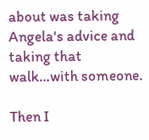about was taking Angela's advice and taking that walk…with someone.

Then I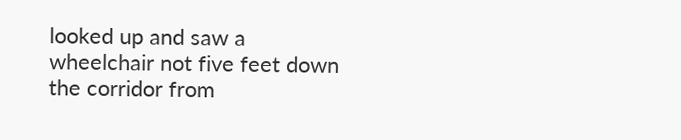looked up and saw a wheelchair not five feet down the corridor from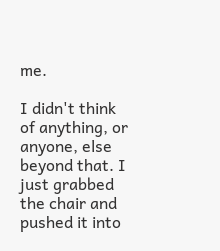me.

I didn't think of anything, or anyone, else beyond that. I just grabbed the chair and pushed it into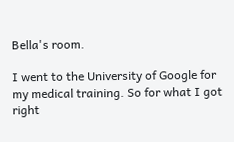Bella's room.

I went to the University of Google for my medical training. So for what I got right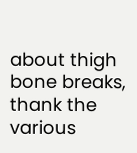about thigh bone breaks, thank the various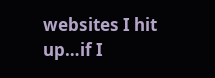websites I hit up…if I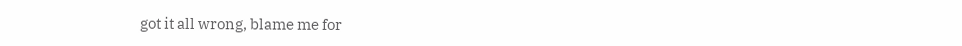got it all wrong, blame me for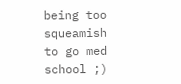being too squeamish to go med school ;)